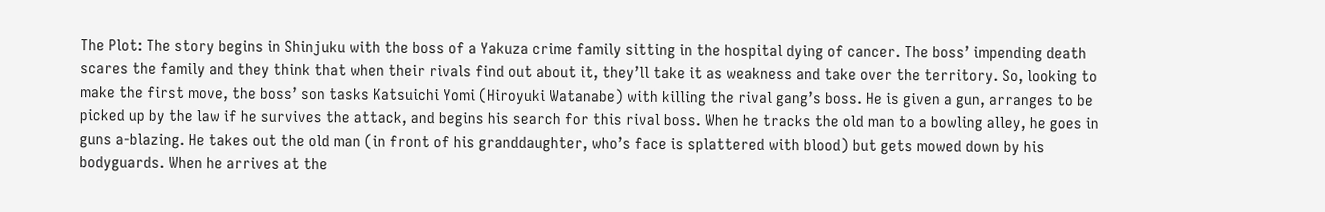The Plot: The story begins in Shinjuku with the boss of a Yakuza crime family sitting in the hospital dying of cancer. The boss’ impending death scares the family and they think that when their rivals find out about it, they’ll take it as weakness and take over the territory. So, looking to make the first move, the boss’ son tasks Katsuichi Yomi (Hiroyuki Watanabe) with killing the rival gang’s boss. He is given a gun, arranges to be picked up by the law if he survives the attack, and begins his search for this rival boss. When he tracks the old man to a bowling alley, he goes in guns a-blazing. He takes out the old man (in front of his granddaughter, who’s face is splattered with blood) but gets mowed down by his bodyguards. When he arrives at the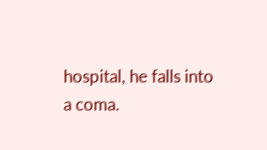hospital, he falls into a coma.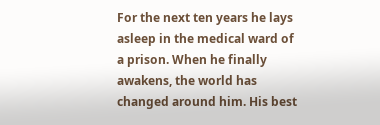For the next ten years he lays asleep in the medical ward of a prison. When he finally awakens, the world has changed around him. His best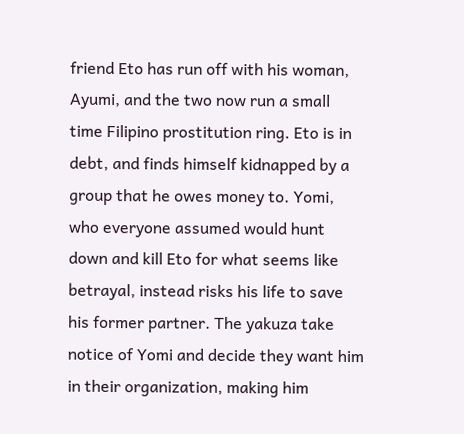friend Eto has run off with his woman, Ayumi, and the two now run a small time Filipino prostitution ring. Eto is in debt, and finds himself kidnapped by a group that he owes money to. Yomi, who everyone assumed would hunt down and kill Eto for what seems like betrayal, instead risks his life to save his former partner. The yakuza take notice of Yomi and decide they want him in their organization, making him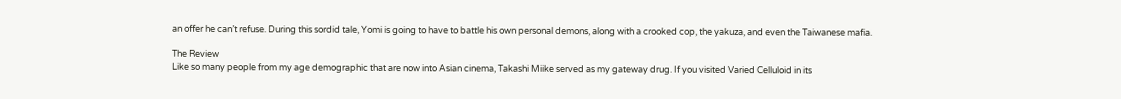an offer he can’t refuse. During this sordid tale, Yomi is going to have to battle his own personal demons, along with a crooked cop, the yakuza, and even the Taiwanese mafia.

The Review
Like so many people from my age demographic that are now into Asian cinema, Takashi Miike served as my gateway drug. If you visited Varied Celluloid in its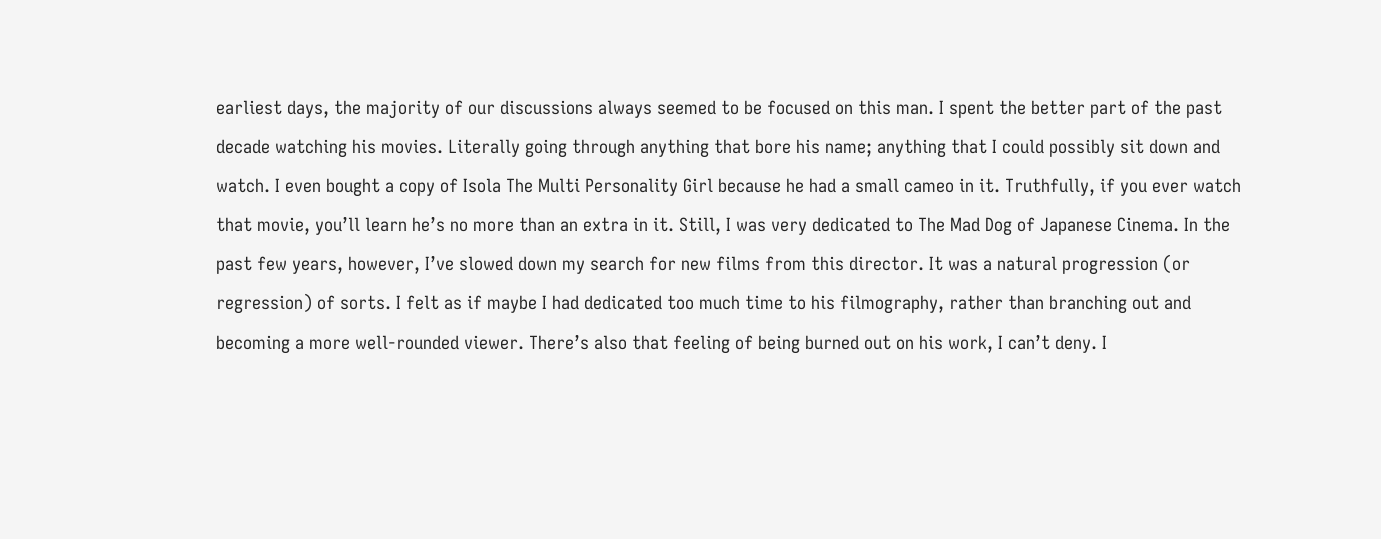earliest days, the majority of our discussions always seemed to be focused on this man. I spent the better part of the past decade watching his movies. Literally going through anything that bore his name; anything that I could possibly sit down and watch. I even bought a copy of Isola The Multi Personality Girl because he had a small cameo in it. Truthfully, if you ever watch that movie, you’ll learn he’s no more than an extra in it. Still, I was very dedicated to The Mad Dog of Japanese Cinema. In the past few years, however, I’ve slowed down my search for new films from this director. It was a natural progression (or regression) of sorts. I felt as if maybe I had dedicated too much time to his filmography, rather than branching out and becoming a more well-rounded viewer. There’s also that feeling of being burned out on his work, I can’t deny. I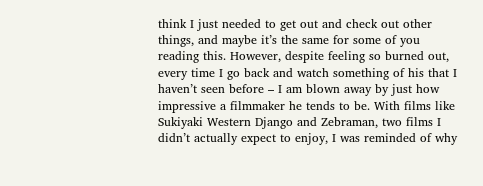think I just needed to get out and check out other things, and maybe it’s the same for some of you reading this. However, despite feeling so burned out, every time I go back and watch something of his that I haven’t seen before – I am blown away by just how impressive a filmmaker he tends to be. With films like Sukiyaki Western Django and Zebraman, two films I didn’t actually expect to enjoy, I was reminded of why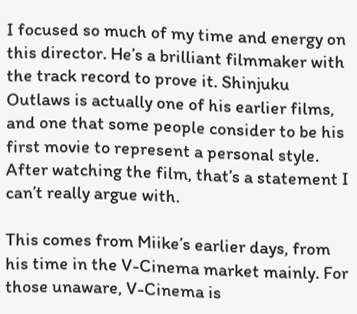I focused so much of my time and energy on this director. He’s a brilliant filmmaker with the track record to prove it. Shinjuku Outlaws is actually one of his earlier films, and one that some people consider to be his first movie to represent a personal style. After watching the film, that’s a statement I can’t really argue with.

This comes from Miike’s earlier days, from his time in the V-Cinema market mainly. For those unaware, V-Cinema is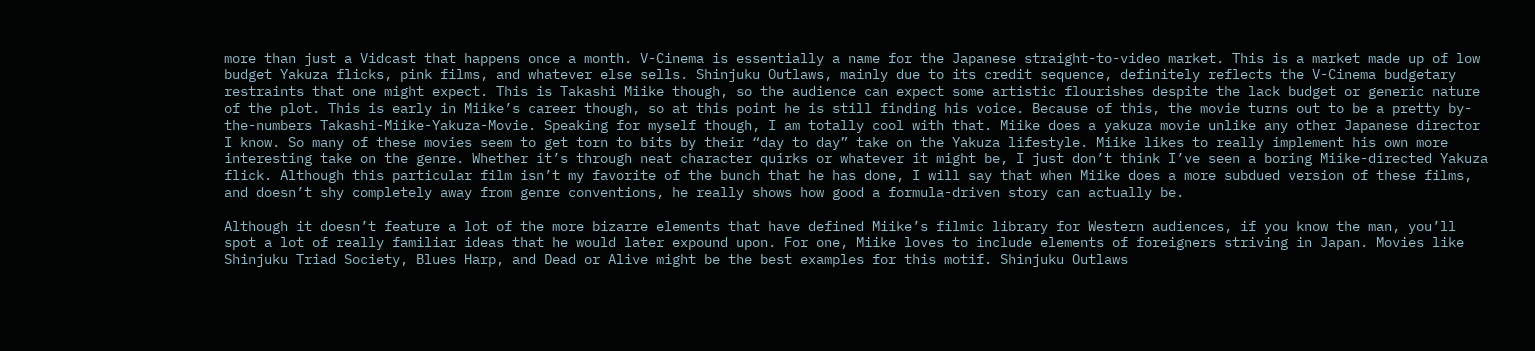more than just a Vidcast that happens once a month. V-Cinema is essentially a name for the Japanese straight-to-video market. This is a market made up of low budget Yakuza flicks, pink films, and whatever else sells. Shinjuku Outlaws, mainly due to its credit sequence, definitely reflects the V-Cinema budgetary restraints that one might expect. This is Takashi Miike though, so the audience can expect some artistic flourishes despite the lack budget or generic nature of the plot. This is early in Miike’s career though, so at this point he is still finding his voice. Because of this, the movie turns out to be a pretty by-the-numbers Takashi-Miike-Yakuza-Movie. Speaking for myself though, I am totally cool with that. Miike does a yakuza movie unlike any other Japanese director I know. So many of these movies seem to get torn to bits by their “day to day” take on the Yakuza lifestyle. Miike likes to really implement his own more interesting take on the genre. Whether it’s through neat character quirks or whatever it might be, I just don’t think I’ve seen a boring Miike-directed Yakuza flick. Although this particular film isn’t my favorite of the bunch that he has done, I will say that when Miike does a more subdued version of these films, and doesn’t shy completely away from genre conventions, he really shows how good a formula-driven story can actually be.

Although it doesn’t feature a lot of the more bizarre elements that have defined Miike’s filmic library for Western audiences, if you know the man, you’ll spot a lot of really familiar ideas that he would later expound upon. For one, Miike loves to include elements of foreigners striving in Japan. Movies like Shinjuku Triad Society, Blues Harp, and Dead or Alive might be the best examples for this motif. Shinjuku Outlaws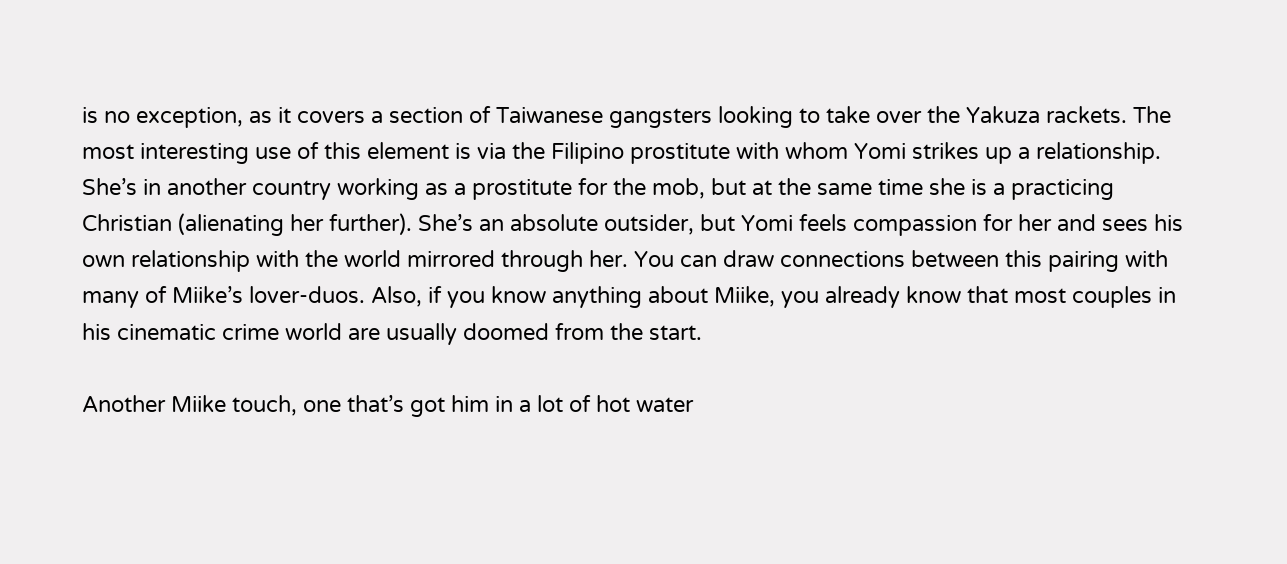is no exception, as it covers a section of Taiwanese gangsters looking to take over the Yakuza rackets. The most interesting use of this element is via the Filipino prostitute with whom Yomi strikes up a relationship. She’s in another country working as a prostitute for the mob, but at the same time she is a practicing Christian (alienating her further). She’s an absolute outsider, but Yomi feels compassion for her and sees his own relationship with the world mirrored through her. You can draw connections between this pairing with many of Miike’s lover-duos. Also, if you know anything about Miike, you already know that most couples in his cinematic crime world are usually doomed from the start.

Another Miike touch, one that’s got him in a lot of hot water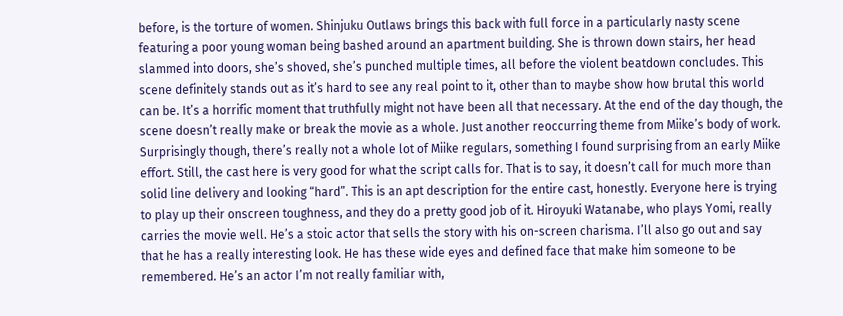before, is the torture of women. Shinjuku Outlaws brings this back with full force in a particularly nasty scene featuring a poor young woman being bashed around an apartment building. She is thrown down stairs, her head slammed into doors, she’s shoved, she’s punched multiple times, all before the violent beatdown concludes. This scene definitely stands out as it’s hard to see any real point to it, other than to maybe show how brutal this world can be. It’s a horrific moment that truthfully might not have been all that necessary. At the end of the day though, the scene doesn’t really make or break the movie as a whole. Just another reoccurring theme from Miike’s body of work. Surprisingly though, there’s really not a whole lot of Miike regulars, something I found surprising from an early Miike effort. Still, the cast here is very good for what the script calls for. That is to say, it doesn’t call for much more than solid line delivery and looking “hard”. This is an apt description for the entire cast, honestly. Everyone here is trying to play up their onscreen toughness, and they do a pretty good job of it. Hiroyuki Watanabe, who plays Yomi, really carries the movie well. He’s a stoic actor that sells the story with his on-screen charisma. I’ll also go out and say that he has a really interesting look. He has these wide eyes and defined face that make him someone to be remembered. He’s an actor I’m not really familiar with,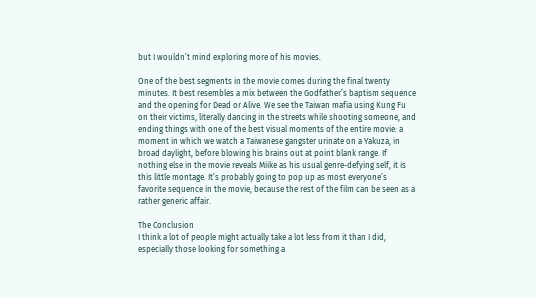but I wouldn’t mind exploring more of his movies.

One of the best segments in the movie comes during the final twenty minutes. It best resembles a mix between the Godfather’s baptism sequence and the opening for Dead or Alive. We see the Taiwan mafia using Kung Fu on their victims, literally dancing in the streets while shooting someone, and ending things with one of the best visual moments of the entire movie: a moment in which we watch a Taiwanese gangster urinate on a Yakuza, in broad daylight, before blowing his brains out at point blank range. If nothing else in the movie reveals Miike as his usual genre-defying self, it is this little montage. It’s probably going to pop up as most everyone’s favorite sequence in the movie, because the rest of the film can be seen as a rather generic affair.

The Conclusion
I think a lot of people might actually take a lot less from it than I did, especially those looking for something a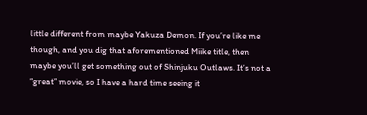little different from maybe Yakuza Demon. If you’re like me though, and you dig that aforementioned Miike title, then maybe you’ll get something out of Shinjuku Outlaws. It’s not a “great” movie, so I have a hard time seeing it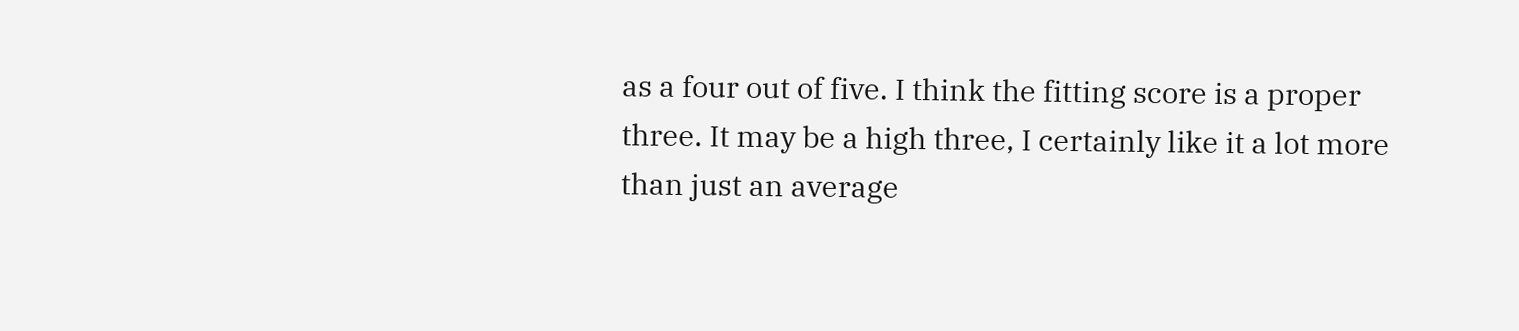as a four out of five. I think the fitting score is a proper three. It may be a high three, I certainly like it a lot more than just an average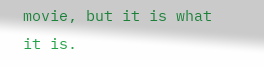movie, but it is what it is.